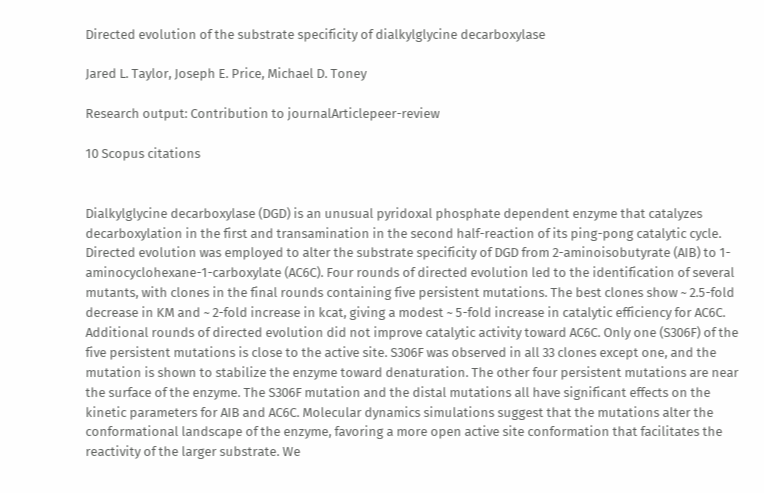Directed evolution of the substrate specificity of dialkylglycine decarboxylase

Jared L. Taylor, Joseph E. Price, Michael D. Toney

Research output: Contribution to journalArticlepeer-review

10 Scopus citations


Dialkylglycine decarboxylase (DGD) is an unusual pyridoxal phosphate dependent enzyme that catalyzes decarboxylation in the first and transamination in the second half-reaction of its ping-pong catalytic cycle. Directed evolution was employed to alter the substrate specificity of DGD from 2-aminoisobutyrate (AIB) to 1-aminocyclohexane-1-carboxylate (AC6C). Four rounds of directed evolution led to the identification of several mutants, with clones in the final rounds containing five persistent mutations. The best clones show ~ 2.5-fold decrease in KM and ~ 2-fold increase in kcat, giving a modest ~ 5-fold increase in catalytic efficiency for AC6C. Additional rounds of directed evolution did not improve catalytic activity toward AC6C. Only one (S306F) of the five persistent mutations is close to the active site. S306F was observed in all 33 clones except one, and the mutation is shown to stabilize the enzyme toward denaturation. The other four persistent mutations are near the surface of the enzyme. The S306F mutation and the distal mutations all have significant effects on the kinetic parameters for AIB and AC6C. Molecular dynamics simulations suggest that the mutations alter the conformational landscape of the enzyme, favoring a more open active site conformation that facilitates the reactivity of the larger substrate. We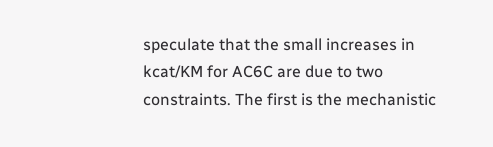speculate that the small increases in kcat/KM for AC6C are due to two constraints. The first is the mechanistic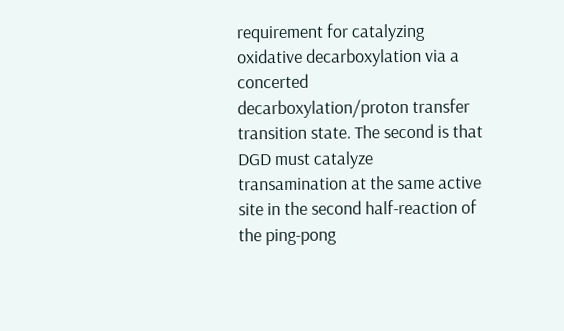requirement for catalyzing oxidative decarboxylation via a concerted decarboxylation/proton transfer transition state. The second is that DGD must catalyze transamination at the same active site in the second half-reaction of the ping-pong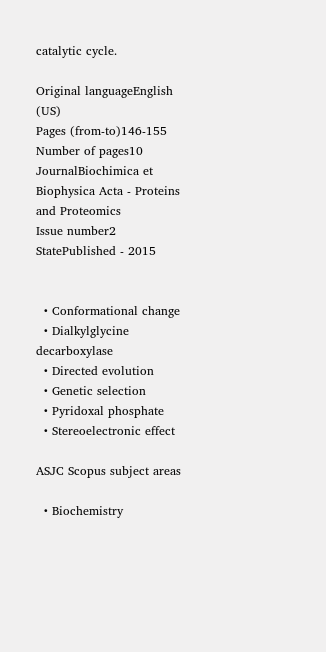catalytic cycle.

Original languageEnglish (US)
Pages (from-to)146-155
Number of pages10
JournalBiochimica et Biophysica Acta - Proteins and Proteomics
Issue number2
StatePublished - 2015


  • Conformational change
  • Dialkylglycine decarboxylase
  • Directed evolution
  • Genetic selection
  • Pyridoxal phosphate
  • Stereoelectronic effect

ASJC Scopus subject areas

  • Biochemistry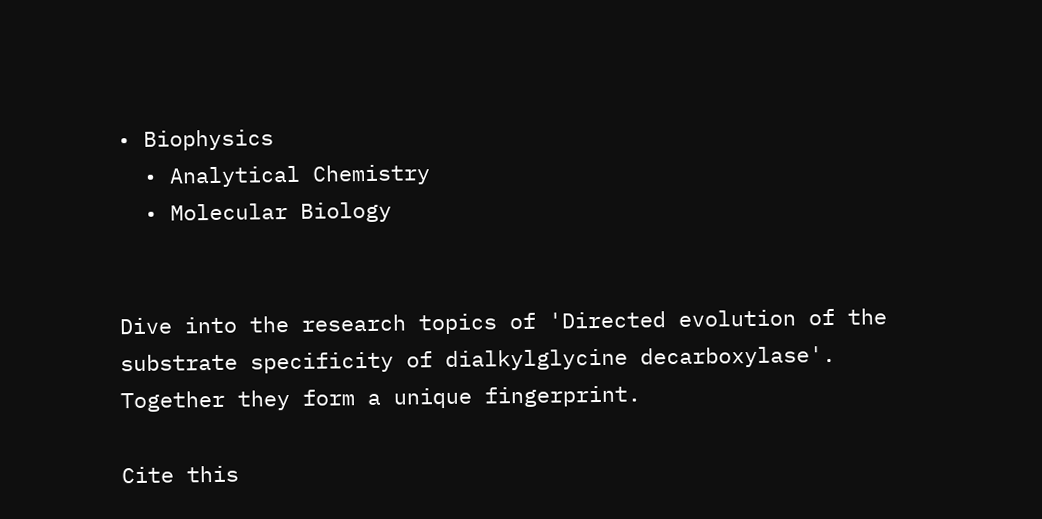• Biophysics
  • Analytical Chemistry
  • Molecular Biology


Dive into the research topics of 'Directed evolution of the substrate specificity of dialkylglycine decarboxylase'. Together they form a unique fingerprint.

Cite this